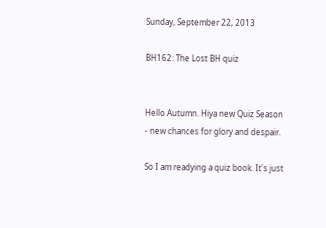Sunday, September 22, 2013

BH162: The Lost BH quiz


Hello Autumn. Hiya new Quiz Season - new chances for glory and despair.

So I am readying a quiz book. It's just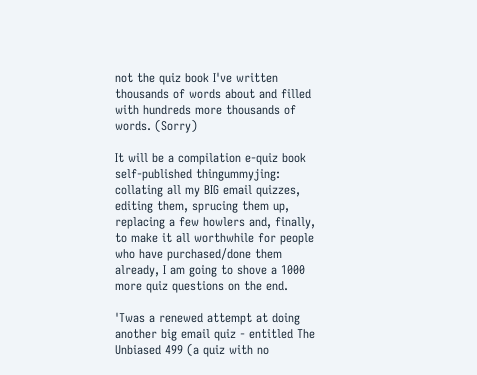not the quiz book I've written thousands of words about and filled with hundreds more thousands of words. (Sorry)

It will be a compilation e-quiz book self-published thingummyjing: collating all my BIG email quizzes, editing them, sprucing them up, replacing a few howlers and, finally, to make it all worthwhile for people who have purchased/done them already, I am going to shove a 1000 more quiz questions on the end.

'Twas a renewed attempt at doing another big email quiz - entitled The Unbiased 499 (a quiz with no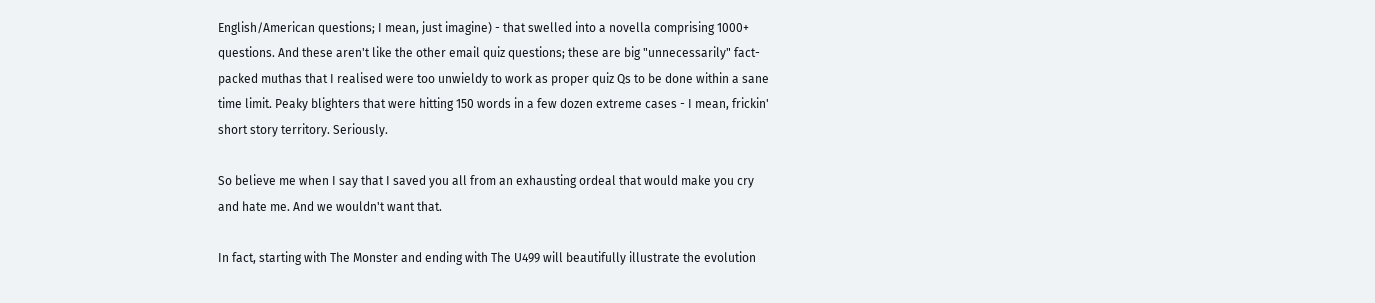English/American questions; I mean, just imagine) - that swelled into a novella comprising 1000+ questions. And these aren't like the other email quiz questions; these are big "unnecessarily" fact-packed muthas that I realised were too unwieldy to work as proper quiz Qs to be done within a sane time limit. Peaky blighters that were hitting 150 words in a few dozen extreme cases - I mean, frickin' short story territory. Seriously.

So believe me when I say that I saved you all from an exhausting ordeal that would make you cry and hate me. And we wouldn't want that.

In fact, starting with The Monster and ending with The U499 will beautifully illustrate the evolution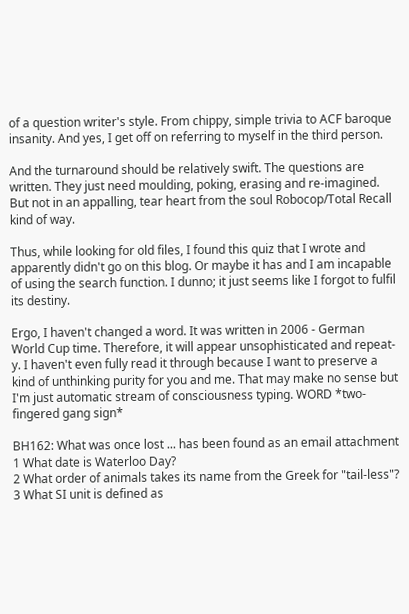of a question writer's style. From chippy, simple trivia to ACF baroque insanity. And yes, I get off on referring to myself in the third person.

And the turnaround should be relatively swift. The questions are written. They just need moulding, poking, erasing and re-imagined. But not in an appalling, tear heart from the soul Robocop/Total Recall kind of way.

Thus, while looking for old files, I found this quiz that I wrote and apparently didn't go on this blog. Or maybe it has and I am incapable of using the search function. I dunno; it just seems like I forgot to fulfil its destiny.

Ergo, I haven't changed a word. It was written in 2006 - German World Cup time. Therefore, it will appear unsophisticated and repeat-y. I haven't even fully read it through because I want to preserve a kind of unthinking purity for you and me. That may make no sense but I'm just automatic stream of consciousness typing. WORD *two-fingered gang sign*

BH162: What was once lost ... has been found as an email attachment
1 What date is Waterloo Day?
2 What order of animals takes its name from the Greek for "tail-less"?
3 What SI unit is defined as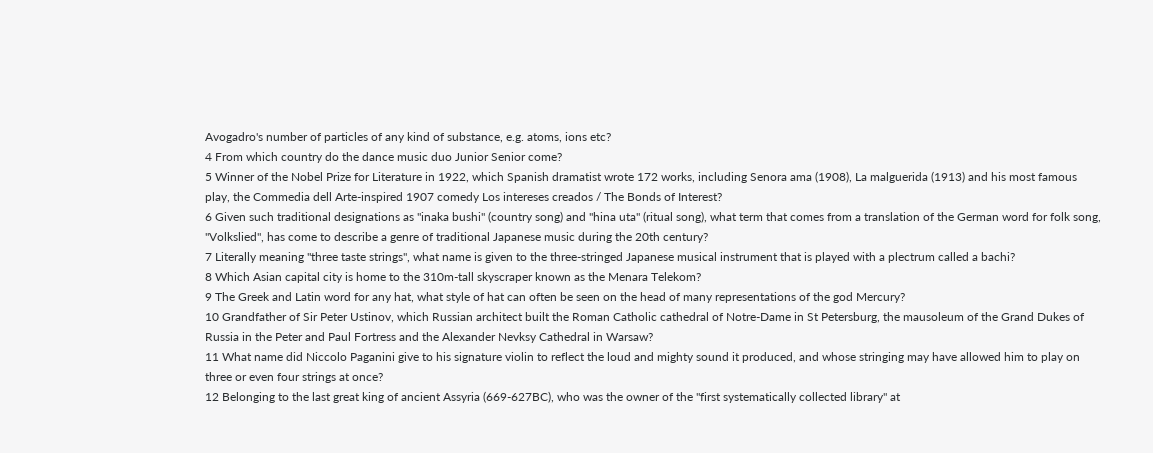Avogadro's number of particles of any kind of substance, e.g. atoms, ions etc?
4 From which country do the dance music duo Junior Senior come?
5 Winner of the Nobel Prize for Literature in 1922, which Spanish dramatist wrote 172 works, including Senora ama (1908), La malguerida (1913) and his most famous play, the Commedia dell Arte-inspired 1907 comedy Los intereses creados / The Bonds of Interest?
6 Given such traditional designations as "inaka bushi" (country song) and "hina uta" (ritual song), what term that comes from a translation of the German word for folk song, "Volkslied", has come to describe a genre of traditional Japanese music during the 20th century?
7 Literally meaning "three taste strings", what name is given to the three-stringed Japanese musical instrument that is played with a plectrum called a bachi?
8 Which Asian capital city is home to the 310m-tall skyscraper known as the Menara Telekom?
9 The Greek and Latin word for any hat, what style of hat can often be seen on the head of many representations of the god Mercury?
10 Grandfather of Sir Peter Ustinov, which Russian architect built the Roman Catholic cathedral of Notre-Dame in St Petersburg, the mausoleum of the Grand Dukes of Russia in the Peter and Paul Fortress and the Alexander Nevksy Cathedral in Warsaw?
11 What name did Niccolo Paganini give to his signature violin to reflect the loud and mighty sound it produced, and whose stringing may have allowed him to play on three or even four strings at once?
12 Belonging to the last great king of ancient Assyria (669-627BC), who was the owner of the "first systematically collected library" at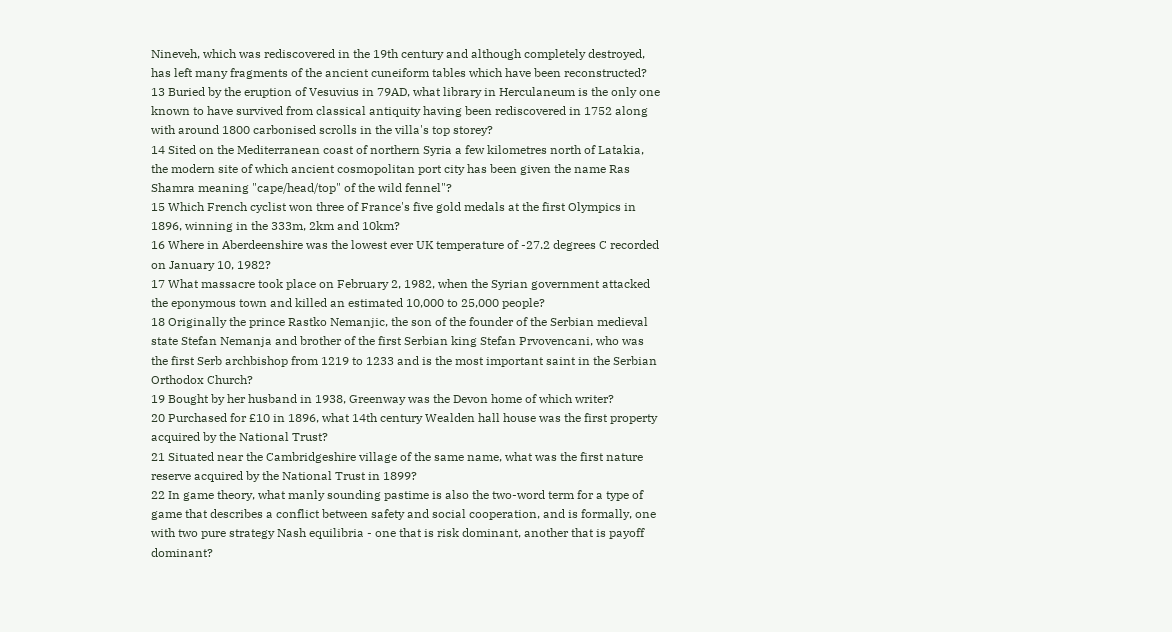Nineveh, which was rediscovered in the 19th century and although completely destroyed, has left many fragments of the ancient cuneiform tables which have been reconstructed?
13 Buried by the eruption of Vesuvius in 79AD, what library in Herculaneum is the only one known to have survived from classical antiquity having been rediscovered in 1752 along with around 1800 carbonised scrolls in the villa's top storey?
14 Sited on the Mediterranean coast of northern Syria a few kilometres north of Latakia, the modern site of which ancient cosmopolitan port city has been given the name Ras Shamra meaning "cape/head/top" of the wild fennel"?
15 Which French cyclist won three of France's five gold medals at the first Olympics in 1896, winning in the 333m, 2km and 10km?
16 Where in Aberdeenshire was the lowest ever UK temperature of -27.2 degrees C recorded on January 10, 1982?
17 What massacre took place on February 2, 1982, when the Syrian government attacked the eponymous town and killed an estimated 10,000 to 25,000 people?
18 Originally the prince Rastko Nemanjic, the son of the founder of the Serbian medieval state Stefan Nemanja and brother of the first Serbian king Stefan Prvovencani, who was the first Serb archbishop from 1219 to 1233 and is the most important saint in the Serbian Orthodox Church?
19 Bought by her husband in 1938, Greenway was the Devon home of which writer?
20 Purchased for £10 in 1896, what 14th century Wealden hall house was the first property acquired by the National Trust?
21 Situated near the Cambridgeshire village of the same name, what was the first nature reserve acquired by the National Trust in 1899?
22 In game theory, what manly sounding pastime is also the two-word term for a type of game that describes a conflict between safety and social cooperation, and is formally, one with two pure strategy Nash equilibria - one that is risk dominant, another that is payoff dominant?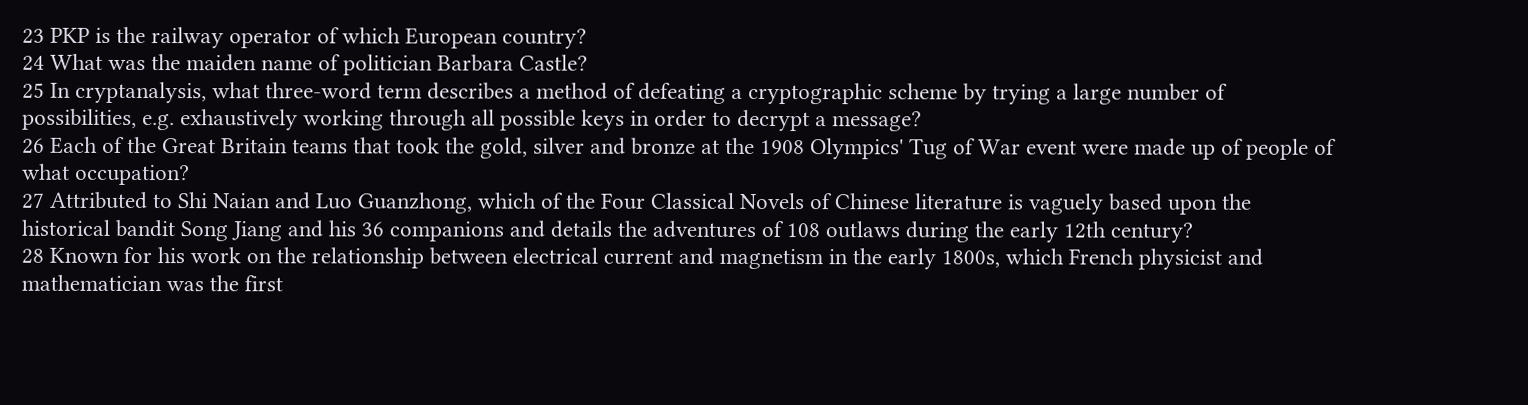23 PKP is the railway operator of which European country?
24 What was the maiden name of politician Barbara Castle?
25 In cryptanalysis, what three-word term describes a method of defeating a cryptographic scheme by trying a large number of possibilities, e.g. exhaustively working through all possible keys in order to decrypt a message?
26 Each of the Great Britain teams that took the gold, silver and bronze at the 1908 Olympics' Tug of War event were made up of people of what occupation?
27 Attributed to Shi Naian and Luo Guanzhong, which of the Four Classical Novels of Chinese literature is vaguely based upon the historical bandit Song Jiang and his 36 companions and details the adventures of 108 outlaws during the early 12th century?
28 Known for his work on the relationship between electrical current and magnetism in the early 1800s, which French physicist and mathematician was the first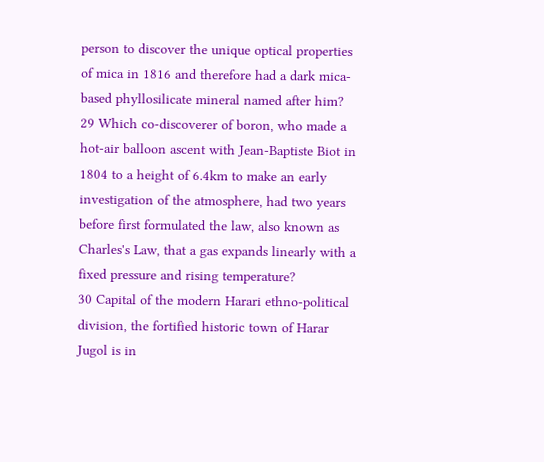person to discover the unique optical properties of mica in 1816 and therefore had a dark mica-based phyllosilicate mineral named after him?
29 Which co-discoverer of boron, who made a hot-air balloon ascent with Jean-Baptiste Biot in 1804 to a height of 6.4km to make an early investigation of the atmosphere, had two years before first formulated the law, also known as Charles's Law, that a gas expands linearly with a fixed pressure and rising temperature?
30 Capital of the modern Harari ethno-political division, the fortified historic town of Harar Jugol is in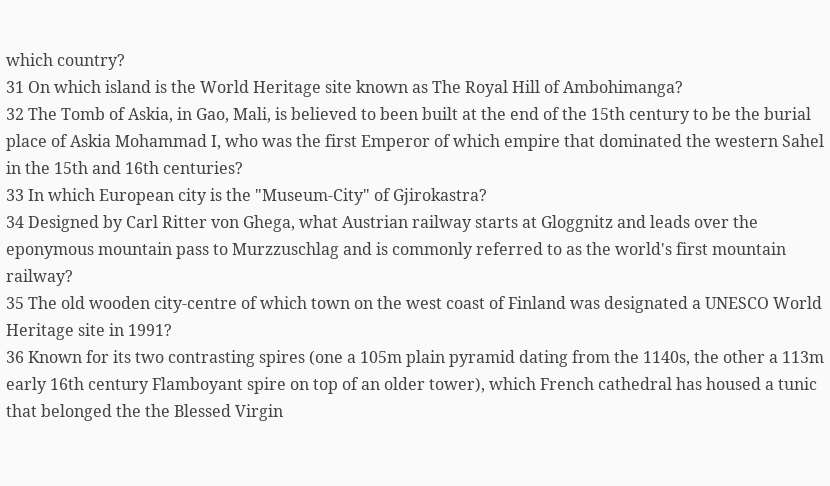which country?
31 On which island is the World Heritage site known as The Royal Hill of Ambohimanga?
32 The Tomb of Askia, in Gao, Mali, is believed to been built at the end of the 15th century to be the burial place of Askia Mohammad I, who was the first Emperor of which empire that dominated the western Sahel in the 15th and 16th centuries?
33 In which European city is the "Museum-City" of Gjirokastra?
34 Designed by Carl Ritter von Ghega, what Austrian railway starts at Gloggnitz and leads over the eponymous mountain pass to Murzzuschlag and is commonly referred to as the world's first mountain railway?
35 The old wooden city-centre of which town on the west coast of Finland was designated a UNESCO World Heritage site in 1991?
36 Known for its two contrasting spires (one a 105m plain pyramid dating from the 1140s, the other a 113m early 16th century Flamboyant spire on top of an older tower), which French cathedral has housed a tunic that belonged the the Blessed Virgin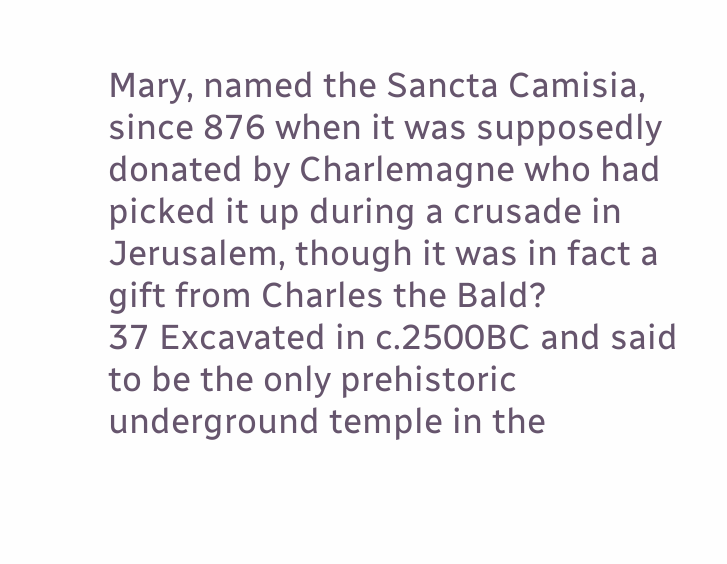Mary, named the Sancta Camisia, since 876 when it was supposedly donated by Charlemagne who had picked it up during a crusade in Jerusalem, though it was in fact a gift from Charles the Bald?
37 Excavated in c.2500BC and said to be the only prehistoric underground temple in the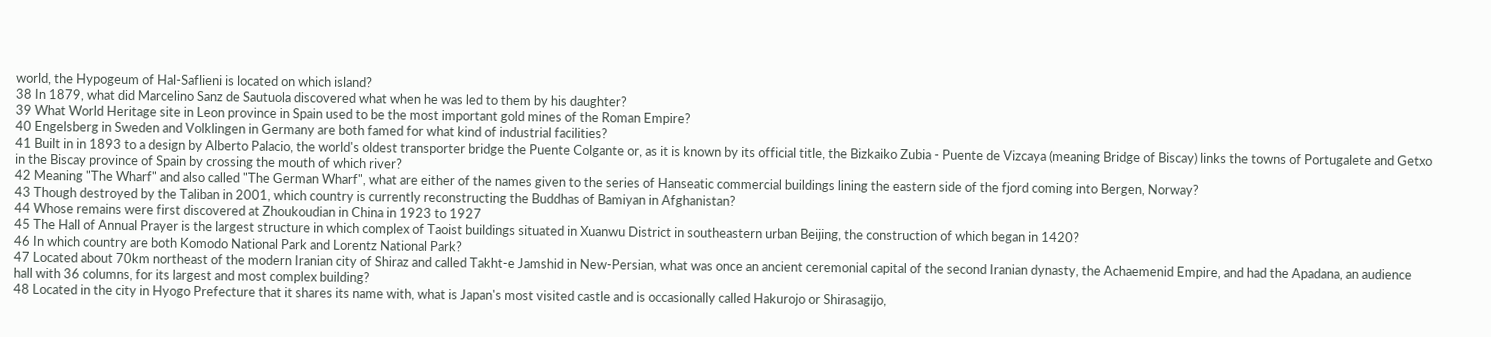world, the Hypogeum of Hal-Saflieni is located on which island?
38 In 1879, what did Marcelino Sanz de Sautuola discovered what when he was led to them by his daughter?
39 What World Heritage site in Leon province in Spain used to be the most important gold mines of the Roman Empire?
40 Engelsberg in Sweden and Volklingen in Germany are both famed for what kind of industrial facilities?
41 Built in in 1893 to a design by Alberto Palacio, the world's oldest transporter bridge the Puente Colgante or, as it is known by its official title, the Bizkaiko Zubia - Puente de Vizcaya (meaning Bridge of Biscay) links the towns of Portugalete and Getxo in the Biscay province of Spain by crossing the mouth of which river?
42 Meaning "The Wharf" and also called "The German Wharf", what are either of the names given to the series of Hanseatic commercial buildings lining the eastern side of the fjord coming into Bergen, Norway?
43 Though destroyed by the Taliban in 2001, which country is currently reconstructing the Buddhas of Bamiyan in Afghanistan?
44 Whose remains were first discovered at Zhoukoudian in China in 1923 to 1927
45 The Hall of Annual Prayer is the largest structure in which complex of Taoist buildings situated in Xuanwu District in southeastern urban Beijing, the construction of which began in 1420?
46 In which country are both Komodo National Park and Lorentz National Park?
47 Located about 70km northeast of the modern Iranian city of Shiraz and called Takht-e Jamshid in New-Persian, what was once an ancient ceremonial capital of the second Iranian dynasty, the Achaemenid Empire, and had the Apadana, an audience hall with 36 columns, for its largest and most complex building?
48 Located in the city in Hyogo Prefecture that it shares its name with, what is Japan's most visited castle and is occasionally called Hakurojo or Shirasagijo,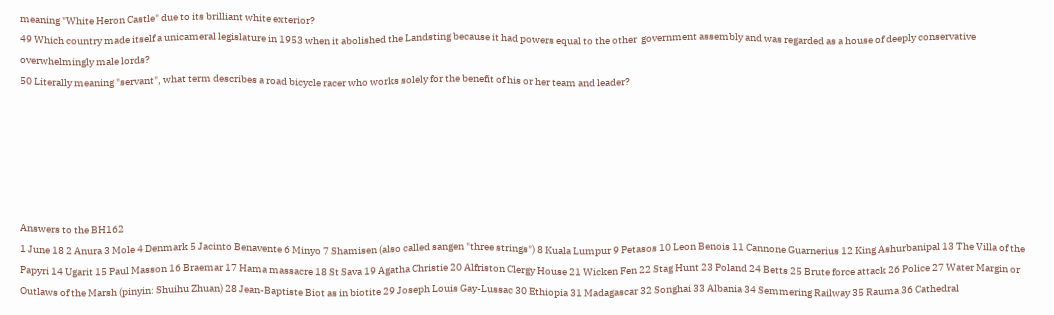meaning "White Heron Castle" due to its brilliant white exterior?
49 Which country made itself a unicameral legislature in 1953 when it abolished the Landsting because it had powers equal to the other  government assembly and was regarded as a house of deeply conservative overwhelmingly male lords?
50 Literally meaning "servant", what term describes a road bicycle racer who works solely for the benefit of his or her team and leader?






Answers to the BH162
1 June 18 2 Anura 3 Mole 4 Denmark 5 Jacinto Benavente 6 Minyo 7 Shamisen (also called sangen "three strings") 8 Kuala Lumpur 9 Petasos 10 Leon Benois 11 Cannone Guarnerius 12 King Ashurbanipal 13 The Villa of the Papyri 14 Ugarit 15 Paul Masson 16 Braemar 17 Hama massacre 18 St Sava 19 Agatha Christie 20 Alfriston Clergy House 21 Wicken Fen 22 Stag Hunt 23 Poland 24 Betts 25 Brute force attack 26 Police 27 Water Margin or Outlaws of the Marsh (pinyin: Shuihu Zhuan) 28 Jean-Baptiste Biot as in biotite 29 Joseph Louis Gay-Lussac 30 Ethiopia 31 Madagascar 32 Songhai 33 Albania 34 Semmering Railway 35 Rauma 36 Cathedral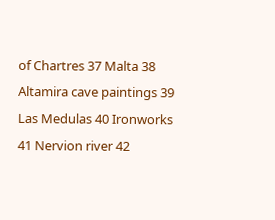of Chartres 37 Malta 38 Altamira cave paintings 39 Las Medulas 40 Ironworks 41 Nervion river 42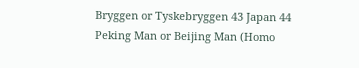Bryggen or Tyskebryggen 43 Japan 44 Peking Man or Beijing Man (Homo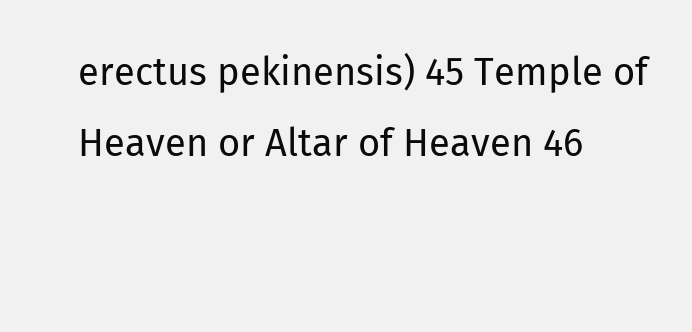erectus pekinensis) 45 Temple of Heaven or Altar of Heaven 46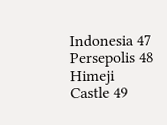Indonesia 47 Persepolis 48 Himeji Castle 49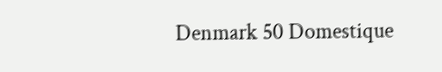Denmark 50 Domestique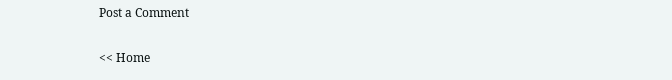Post a Comment

<< Home